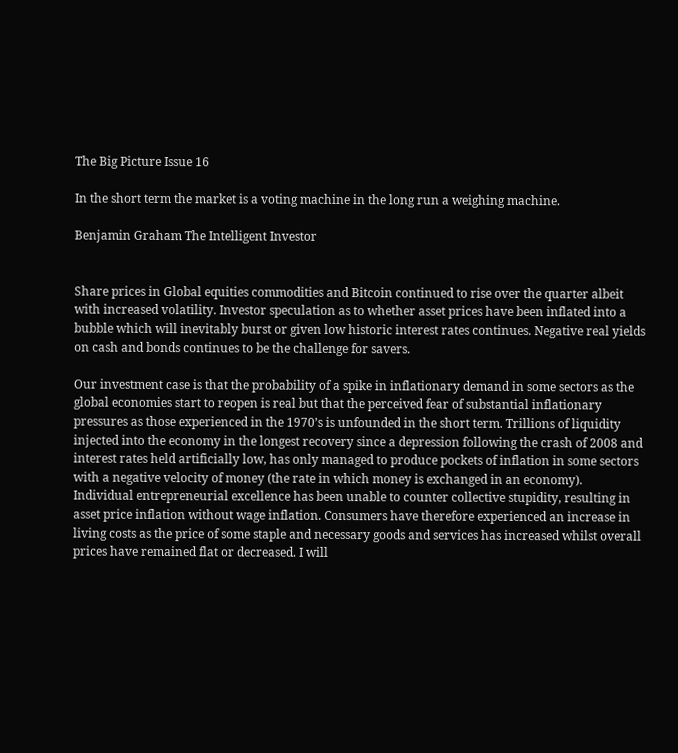The Big Picture Issue 16

In the short term the market is a voting machine in the long run a weighing machine.

Benjamin Graham The Intelligent Investor


Share prices in Global equities commodities and Bitcoin continued to rise over the quarter albeit with increased volatility. Investor speculation as to whether asset prices have been inflated into a bubble which will inevitably burst or given low historic interest rates continues. Negative real yields on cash and bonds continues to be the challenge for savers.

Our investment case is that the probability of a spike in inflationary demand in some sectors as the global economies start to reopen is real but that the perceived fear of substantial inflationary pressures as those experienced in the 1970’s is unfounded in the short term. Trillions of liquidity injected into the economy in the longest recovery since a depression following the crash of 2008 and interest rates held artificially low, has only managed to produce pockets of inflation in some sectors with a negative velocity of money (the rate in which money is exchanged in an economy). Individual entrepreneurial excellence has been unable to counter collective stupidity, resulting in asset price inflation without wage inflation. Consumers have therefore experienced an increase in living costs as the price of some staple and necessary goods and services has increased whilst overall prices have remained flat or decreased. I will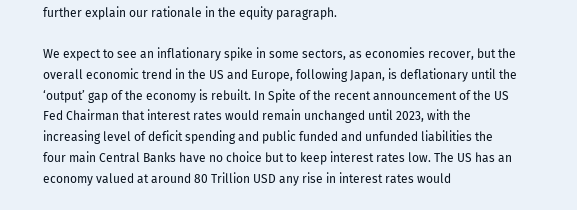further explain our rationale in the equity paragraph.

We expect to see an inflationary spike in some sectors, as economies recover, but the overall economic trend in the US and Europe, following Japan, is deflationary until the ‘output’ gap of the economy is rebuilt. In Spite of the recent announcement of the US Fed Chairman that interest rates would remain unchanged until 2023, with the increasing level of deficit spending and public funded and unfunded liabilities the four main Central Banks have no choice but to keep interest rates low. The US has an economy valued at around 80 Trillion USD any rise in interest rates would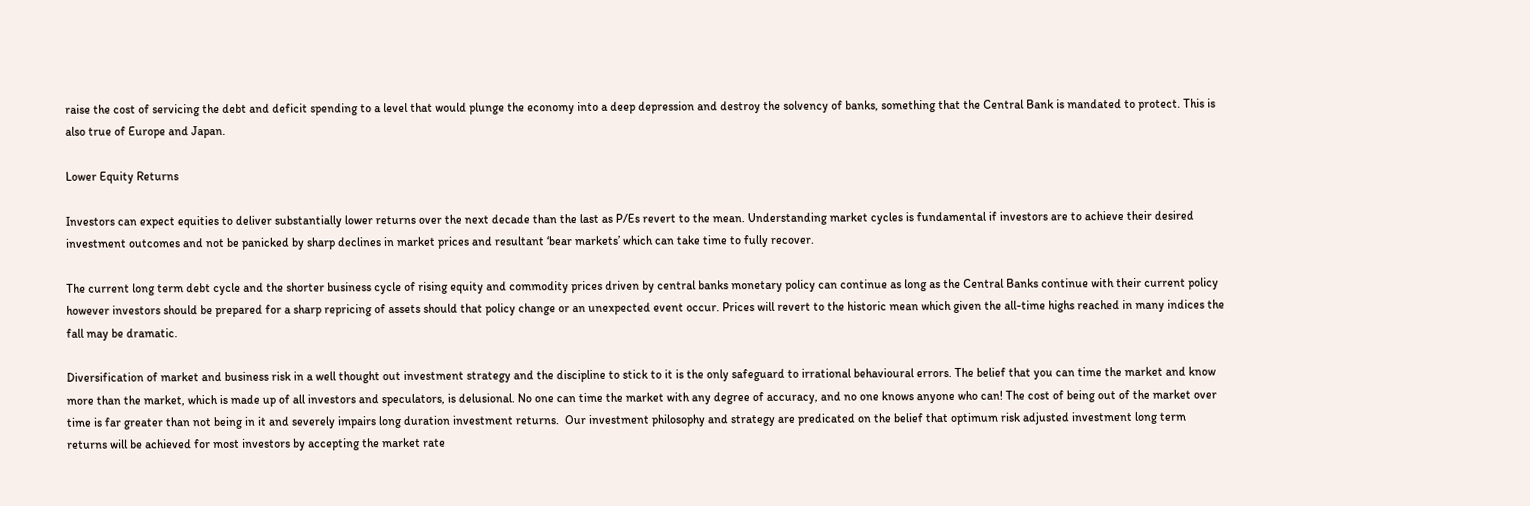raise the cost of servicing the debt and deficit spending to a level that would plunge the economy into a deep depression and destroy the solvency of banks, something that the Central Bank is mandated to protect. This is also true of Europe and Japan.

Lower Equity Returns

Investors can expect equities to deliver substantially lower returns over the next decade than the last as P/Es revert to the mean. Understanding market cycles is fundamental if investors are to achieve their desired investment outcomes and not be panicked by sharp declines in market prices and resultant ‘bear markets’ which can take time to fully recover.

The current long term debt cycle and the shorter business cycle of rising equity and commodity prices driven by central banks monetary policy can continue as long as the Central Banks continue with their current policy however investors should be prepared for a sharp repricing of assets should that policy change or an unexpected event occur. Prices will revert to the historic mean which given the all-time highs reached in many indices the fall may be dramatic.

Diversification of market and business risk in a well thought out investment strategy and the discipline to stick to it is the only safeguard to irrational behavioural errors. The belief that you can time the market and know more than the market, which is made up of all investors and speculators, is delusional. No one can time the market with any degree of accuracy, and no one knows anyone who can! The cost of being out of the market over time is far greater than not being in it and severely impairs long duration investment returns.  Our investment philosophy and strategy are predicated on the belief that optimum risk adjusted investment long term returns will be achieved for most investors by accepting the market rate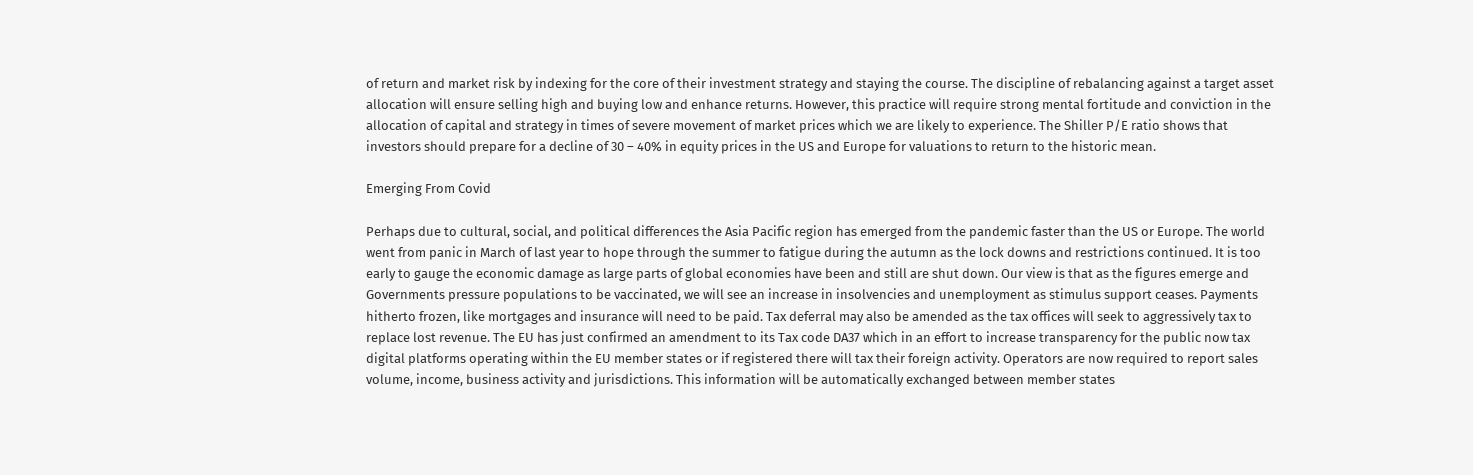of return and market risk by indexing for the core of their investment strategy and staying the course. The discipline of rebalancing against a target asset allocation will ensure selling high and buying low and enhance returns. However, this practice will require strong mental fortitude and conviction in the allocation of capital and strategy in times of severe movement of market prices which we are likely to experience. The Shiller P/E ratio shows that investors should prepare for a decline of 30 – 40% in equity prices in the US and Europe for valuations to return to the historic mean.

Emerging From Covid

Perhaps due to cultural, social, and political differences the Asia Pacific region has emerged from the pandemic faster than the US or Europe. The world went from panic in March of last year to hope through the summer to fatigue during the autumn as the lock downs and restrictions continued. It is too early to gauge the economic damage as large parts of global economies have been and still are shut down. Our view is that as the figures emerge and Governments pressure populations to be vaccinated, we will see an increase in insolvencies and unemployment as stimulus support ceases. Payments hitherto frozen, like mortgages and insurance will need to be paid. Tax deferral may also be amended as the tax offices will seek to aggressively tax to replace lost revenue. The EU has just confirmed an amendment to its Tax code DA37 which in an effort to increase transparency for the public now tax digital platforms operating within the EU member states or if registered there will tax their foreign activity. Operators are now required to report sales volume, income, business activity and jurisdictions. This information will be automatically exchanged between member states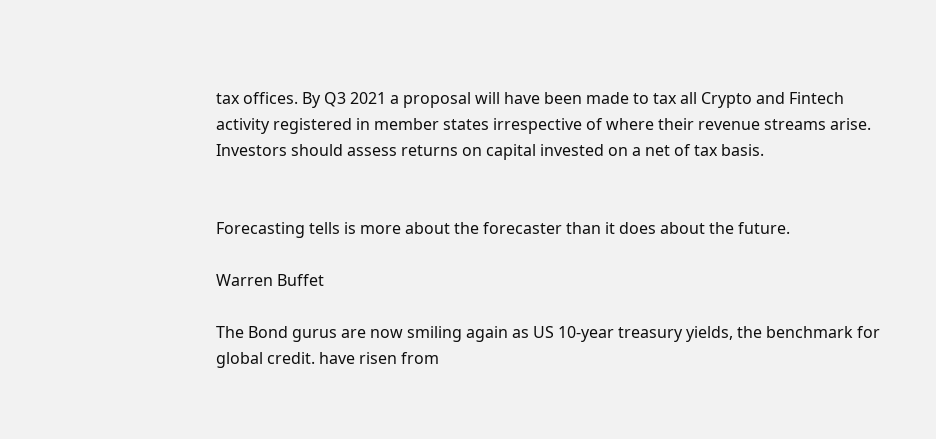tax offices. By Q3 2021 a proposal will have been made to tax all Crypto and Fintech activity registered in member states irrespective of where their revenue streams arise. Investors should assess returns on capital invested on a net of tax basis.


Forecasting tells is more about the forecaster than it does about the future.

Warren Buffet

The Bond gurus are now smiling again as US 10-year treasury yields, the benchmark for global credit. have risen from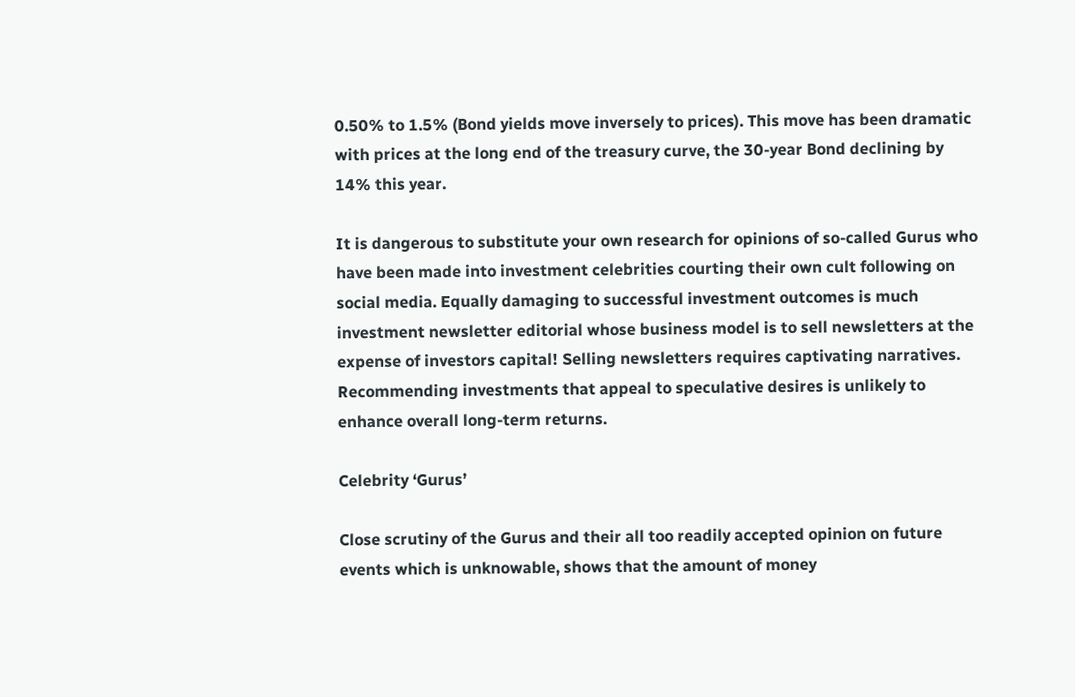0.50% to 1.5% (Bond yields move inversely to prices). This move has been dramatic with prices at the long end of the treasury curve, the 30-year Bond declining by 14% this year.

It is dangerous to substitute your own research for opinions of so-called Gurus who have been made into investment celebrities courting their own cult following on social media. Equally damaging to successful investment outcomes is much investment newsletter editorial whose business model is to sell newsletters at the expense of investors capital! Selling newsletters requires captivating narratives. Recommending investments that appeal to speculative desires is unlikely to enhance overall long-term returns.

Celebrity ‘Gurus’

Close scrutiny of the Gurus and their all too readily accepted opinion on future events which is unknowable, shows that the amount of money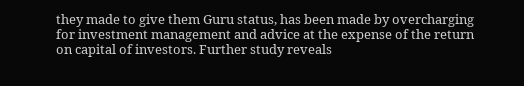they made to give them Guru status, has been made by overcharging for investment management and advice at the expense of the return on capital of investors. Further study reveals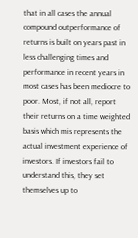that in all cases the annual compound outperformance of returns is built on years past in less challenging times and performance in recent years in most cases has been mediocre to poor. Most, if not all, report their returns on a time weighted basis which mis represents the actual investment experience of investors. If investors fail to understand this, they set themselves up to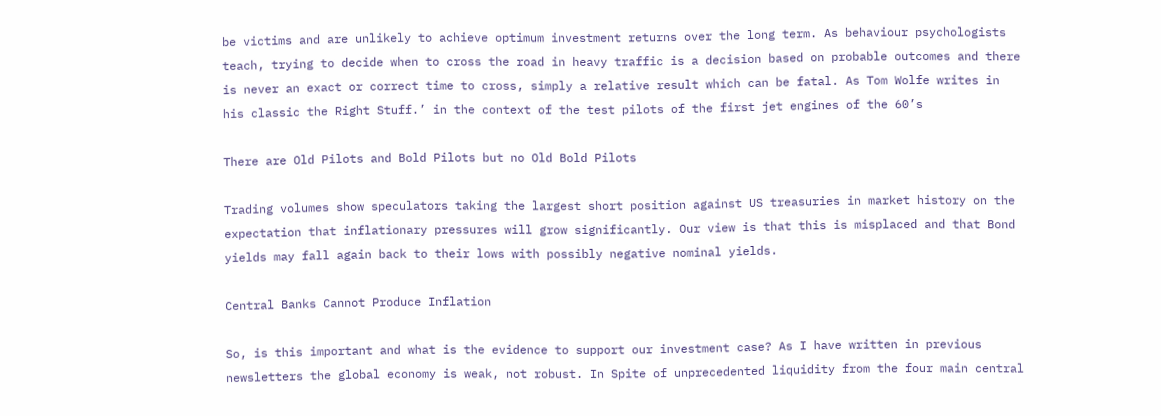be victims and are unlikely to achieve optimum investment returns over the long term. As behaviour psychologists teach, trying to decide when to cross the road in heavy traffic is a decision based on probable outcomes and there is never an exact or correct time to cross, simply a relative result which can be fatal. As Tom Wolfe writes in his classic the Right Stuff.’ in the context of the test pilots of the first jet engines of the 60’s

There are Old Pilots and Bold Pilots but no Old Bold Pilots

Trading volumes show speculators taking the largest short position against US treasuries in market history on the expectation that inflationary pressures will grow significantly. Our view is that this is misplaced and that Bond yields may fall again back to their lows with possibly negative nominal yields.

Central Banks Cannot Produce Inflation

So, is this important and what is the evidence to support our investment case? As I have written in previous newsletters the global economy is weak, not robust. In Spite of unprecedented liquidity from the four main central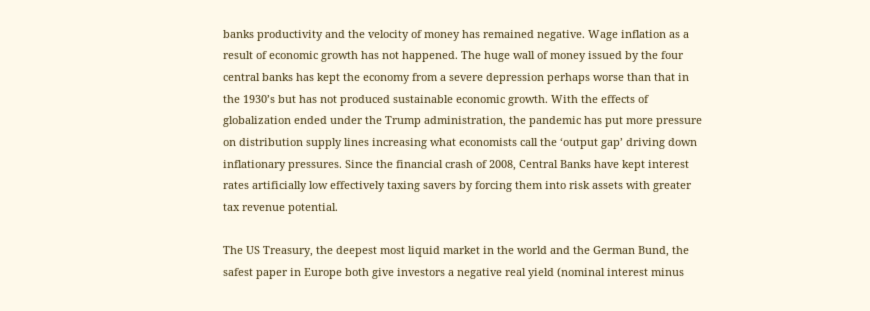banks productivity and the velocity of money has remained negative. Wage inflation as a result of economic growth has not happened. The huge wall of money issued by the four central banks has kept the economy from a severe depression perhaps worse than that in the 1930’s but has not produced sustainable economic growth. With the effects of globalization ended under the Trump administration, the pandemic has put more pressure on distribution supply lines increasing what economists call the ‘output gap’ driving down inflationary pressures. Since the financial crash of 2008, Central Banks have kept interest rates artificially low effectively taxing savers by forcing them into risk assets with greater tax revenue potential.

The US Treasury, the deepest most liquid market in the world and the German Bund, the safest paper in Europe both give investors a negative real yield (nominal interest minus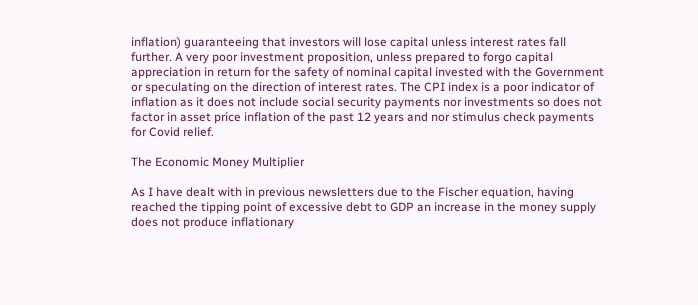inflation) guaranteeing that investors will lose capital unless interest rates fall further. A very poor investment proposition, unless prepared to forgo capital appreciation in return for the safety of nominal capital invested with the Government or speculating on the direction of interest rates. The CPI index is a poor indicator of inflation as it does not include social security payments nor investments so does not factor in asset price inflation of the past 12 years and nor stimulus check payments for Covid relief.

The Economic Money Multiplier

As I have dealt with in previous newsletters due to the Fischer equation, having reached the tipping point of excessive debt to GDP an increase in the money supply does not produce inflationary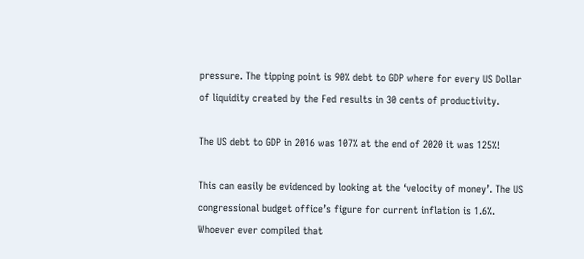pressure. The tipping point is 90% debt to GDP where for every US Dollar of liquidity created by the Fed results in 30 cents of productivity.

The US debt to GDP in 2016 was 107% at the end of 2020 it was 125%!

This can easily be evidenced by looking at the ‘velocity of money’. The US congressional budget office’s figure for current inflation is 1.6%. Whoever ever compiled that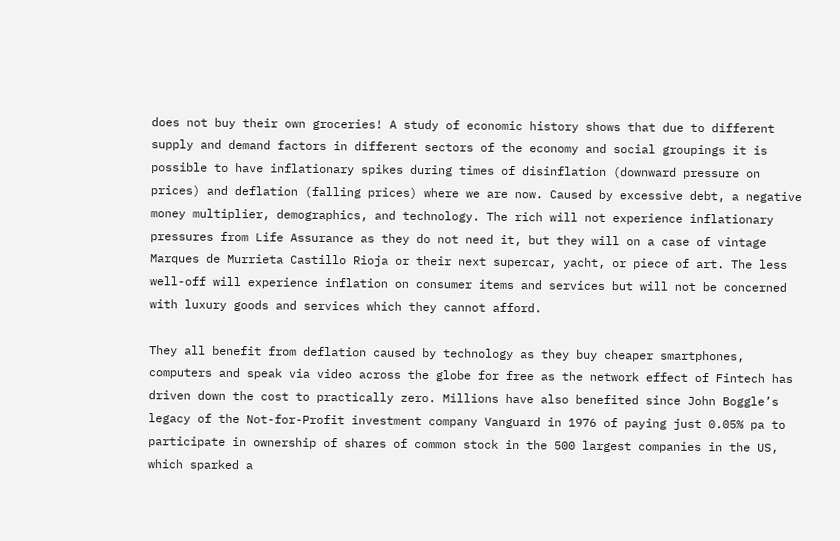does not buy their own groceries! A study of economic history shows that due to different supply and demand factors in different sectors of the economy and social groupings it is possible to have inflationary spikes during times of disinflation (downward pressure on prices) and deflation (falling prices) where we are now. Caused by excessive debt, a negative money multiplier, demographics, and technology. The rich will not experience inflationary pressures from Life Assurance as they do not need it, but they will on a case of vintage Marques de Murrieta Castillo Rioja or their next supercar, yacht, or piece of art. The less well-off will experience inflation on consumer items and services but will not be concerned with luxury goods and services which they cannot afford.

They all benefit from deflation caused by technology as they buy cheaper smartphones, computers and speak via video across the globe for free as the network effect of Fintech has driven down the cost to practically zero. Millions have also benefited since John Boggle’s legacy of the Not-for-Profit investment company Vanguard in 1976 of paying just 0.05% pa to participate in ownership of shares of common stock in the 500 largest companies in the US, which sparked a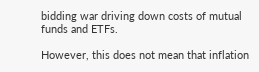bidding war driving down costs of mutual funds and ETFs.

However, this does not mean that inflation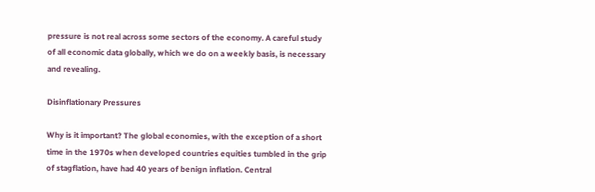pressure is not real across some sectors of the economy. A careful study of all economic data globally, which we do on a weekly basis, is necessary and revealing.

Disinflationary Pressures

Why is it important? The global economies, with the exception of a short time in the 1970s when developed countries equities tumbled in the grip of stagflation, have had 40 years of benign inflation. Central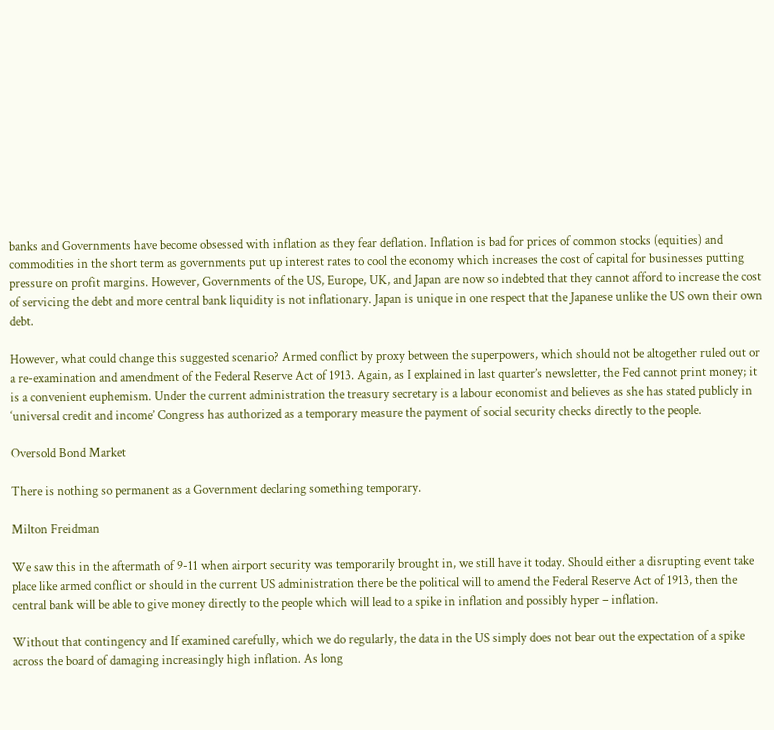banks and Governments have become obsessed with inflation as they fear deflation. Inflation is bad for prices of common stocks (equities) and commodities in the short term as governments put up interest rates to cool the economy which increases the cost of capital for businesses putting pressure on profit margins. However, Governments of the US, Europe, UK, and Japan are now so indebted that they cannot afford to increase the cost of servicing the debt and more central bank liquidity is not inflationary. Japan is unique in one respect that the Japanese unlike the US own their own debt.

However, what could change this suggested scenario? Armed conflict by proxy between the superpowers, which should not be altogether ruled out or a re-examination and amendment of the Federal Reserve Act of 1913. Again, as I explained in last quarter’s newsletter, the Fed cannot print money; it is a convenient euphemism. Under the current administration the treasury secretary is a labour economist and believes as she has stated publicly in ‘universal credit and income’ Congress has authorized as a temporary measure the payment of social security checks directly to the people.

Oversold Bond Market

There is nothing so permanent as a Government declaring something temporary.

Milton Freidman

We saw this in the aftermath of 9-11 when airport security was temporarily brought in, we still have it today. Should either a disrupting event take place like armed conflict or should in the current US administration there be the political will to amend the Federal Reserve Act of 1913, then the central bank will be able to give money directly to the people which will lead to a spike in inflation and possibly hyper – inflation.

Without that contingency and If examined carefully, which we do regularly, the data in the US simply does not bear out the expectation of a spike across the board of damaging increasingly high inflation. As long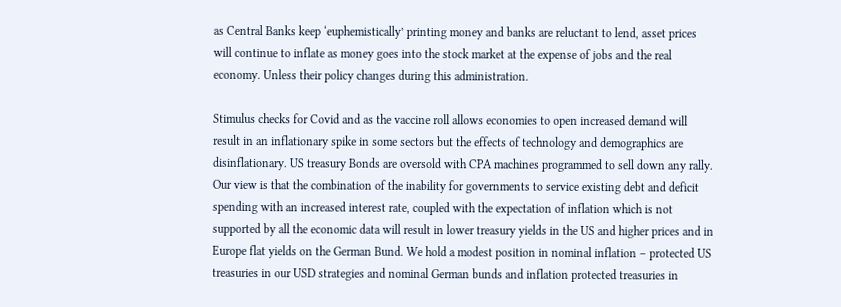as Central Banks keep ‘euphemistically’ printing money and banks are reluctant to lend, asset prices will continue to inflate as money goes into the stock market at the expense of jobs and the real economy. Unless their policy changes during this administration.

Stimulus checks for Covid and as the vaccine roll allows economies to open increased demand will result in an inflationary spike in some sectors but the effects of technology and demographics are disinflationary. US treasury Bonds are oversold with CPA machines programmed to sell down any rally. Our view is that the combination of the inability for governments to service existing debt and deficit spending with an increased interest rate, coupled with the expectation of inflation which is not supported by all the economic data will result in lower treasury yields in the US and higher prices and in Europe flat yields on the German Bund. We hold a modest position in nominal inflation – protected US treasuries in our USD strategies and nominal German bunds and inflation protected treasuries in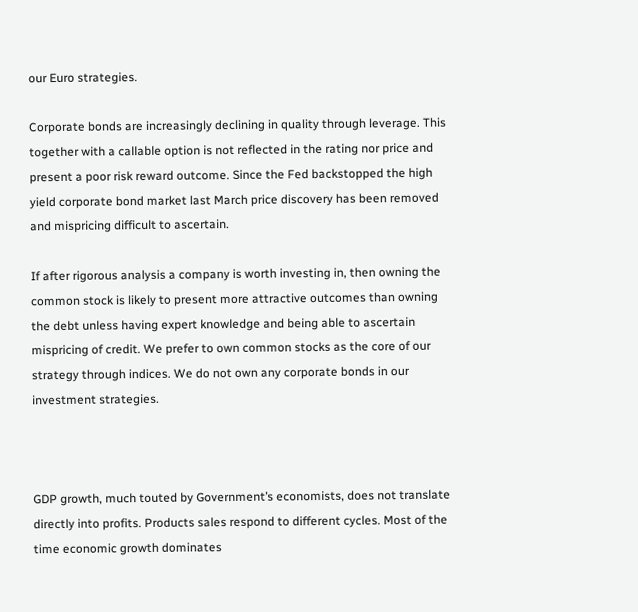our Euro strategies.

Corporate bonds are increasingly declining in quality through leverage. This together with a callable option is not reflected in the rating nor price and present a poor risk reward outcome. Since the Fed backstopped the high yield corporate bond market last March price discovery has been removed and mispricing difficult to ascertain.

If after rigorous analysis a company is worth investing in, then owning the common stock is likely to present more attractive outcomes than owning the debt unless having expert knowledge and being able to ascertain mispricing of credit. We prefer to own common stocks as the core of our strategy through indices. We do not own any corporate bonds in our investment strategies.



GDP growth, much touted by Government’s economists, does not translate directly into profits. Products sales respond to different cycles. Most of the time economic growth dominates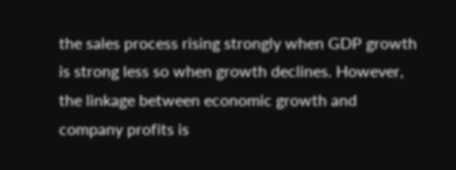the sales process rising strongly when GDP growth is strong less so when growth declines. However, the linkage between economic growth and company profits is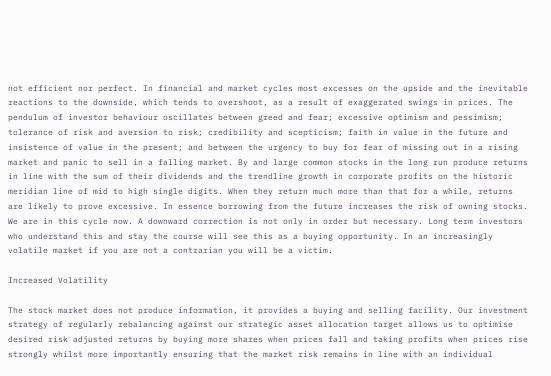not efficient nor perfect. In financial and market cycles most excesses on the upside and the inevitable reactions to the downside, which tends to overshoot, as a result of exaggerated swings in prices. The pendulum of investor behaviour oscillates between greed and fear; excessive optimism and pessimism; tolerance of risk and aversion to risk; credibility and scepticism; faith in value in the future and insistence of value in the present; and between the urgency to buy for fear of missing out in a rising market and panic to sell in a falling market. By and large common stocks in the long run produce returns in line with the sum of their dividends and the trendline growth in corporate profits on the historic meridian line of mid to high single digits. When they return much more than that for a while, returns are likely to prove excessive. In essence borrowing from the future increases the risk of owning stocks. We are in this cycle now. A downward correction is not only in order but necessary. Long term investors who understand this and stay the course will see this as a buying opportunity. In an increasingly volatile market if you are not a contrarian you will be a victim.

Increased Volatility

The stock market does not produce information, it provides a buying and selling facility. Our investment strategy of regularly rebalancing against our strategic asset allocation target allows us to optimise desired risk adjusted returns by buying more shares when prices fall and taking profits when prices rise strongly whilst more importantly ensuring that the market risk remains in line with an individual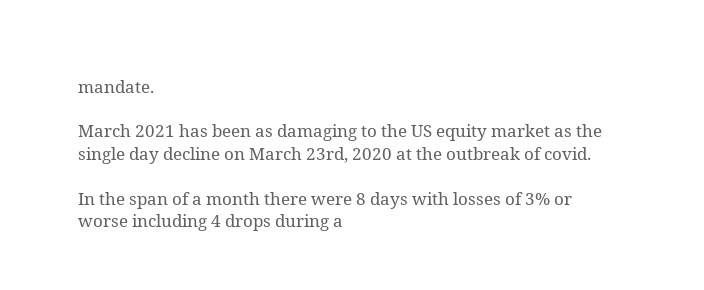mandate.

March 2021 has been as damaging to the US equity market as the single day decline on March 23rd, 2020 at the outbreak of covid.

In the span of a month there were 8 days with losses of 3% or worse including 4 drops during a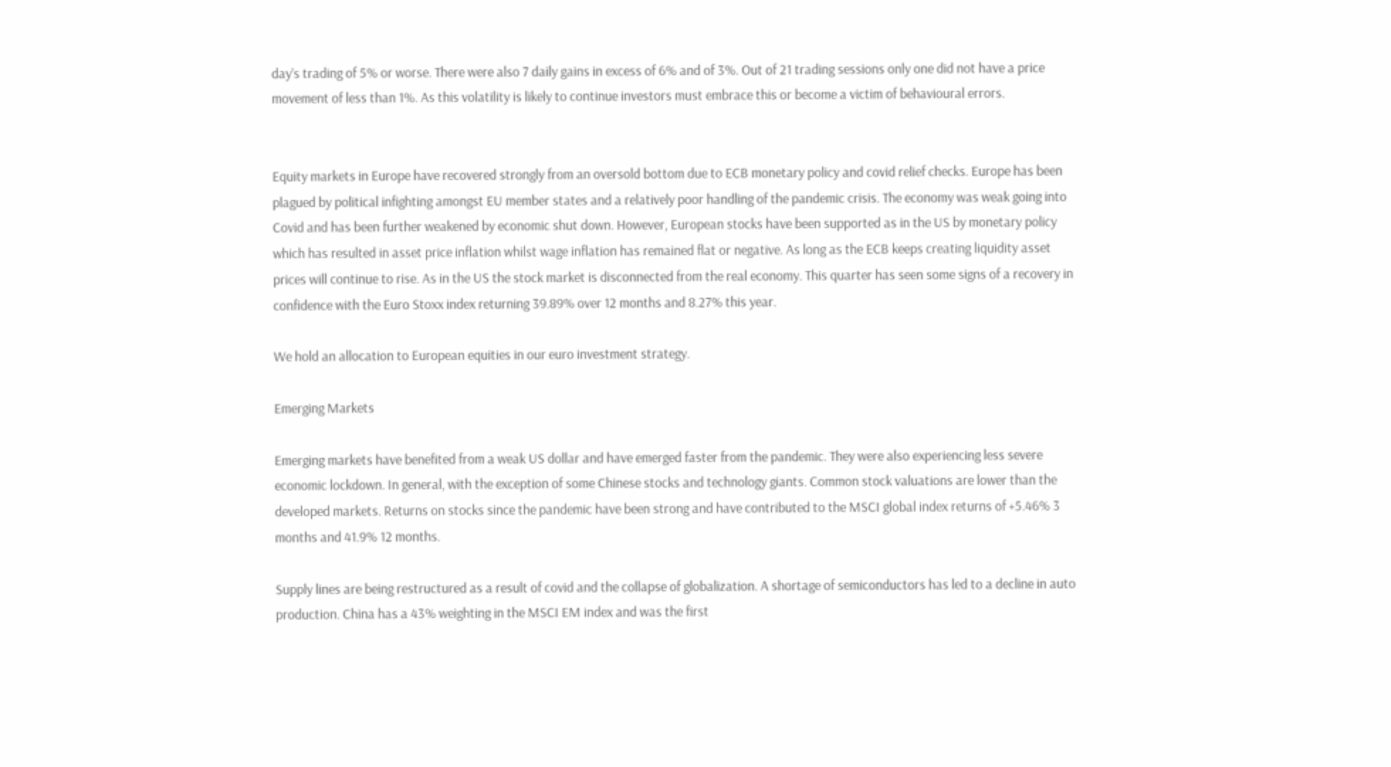day’s trading of 5% or worse. There were also 7 daily gains in excess of 6% and of 3%. Out of 21 trading sessions only one did not have a price movement of less than 1%. As this volatility is likely to continue investors must embrace this or become a victim of behavioural errors.


Equity markets in Europe have recovered strongly from an oversold bottom due to ECB monetary policy and covid relief checks. Europe has been plagued by political infighting amongst EU member states and a relatively poor handling of the pandemic crisis. The economy was weak going into Covid and has been further weakened by economic shut down. However, European stocks have been supported as in the US by monetary policy which has resulted in asset price inflation whilst wage inflation has remained flat or negative. As long as the ECB keeps creating liquidity asset prices will continue to rise. As in the US the stock market is disconnected from the real economy. This quarter has seen some signs of a recovery in confidence with the Euro Stoxx index returning 39.89% over 12 months and 8.27% this year.

We hold an allocation to European equities in our euro investment strategy.

Emerging Markets

Emerging markets have benefited from a weak US dollar and have emerged faster from the pandemic. They were also experiencing less severe economic lockdown. In general, with the exception of some Chinese stocks and technology giants. Common stock valuations are lower than the developed markets. Returns on stocks since the pandemic have been strong and have contributed to the MSCI global index returns of +5.46% 3 months and 41.9% 12 months.

Supply lines are being restructured as a result of covid and the collapse of globalization. A shortage of semiconductors has led to a decline in auto production. China has a 43% weighting in the MSCI EM index and was the first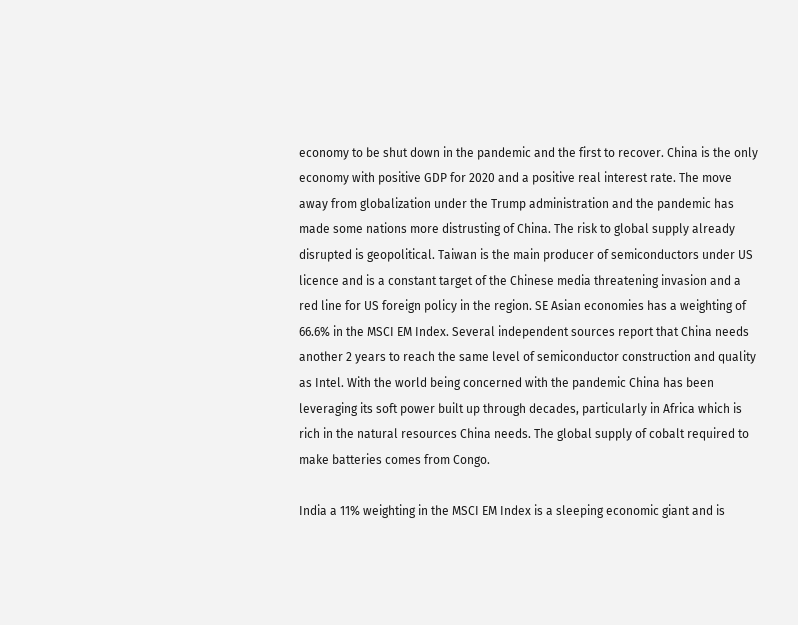economy to be shut down in the pandemic and the first to recover. China is the only economy with positive GDP for 2020 and a positive real interest rate. The move away from globalization under the Trump administration and the pandemic has made some nations more distrusting of China. The risk to global supply already disrupted is geopolitical. Taiwan is the main producer of semiconductors under US licence and is a constant target of the Chinese media threatening invasion and a red line for US foreign policy in the region. SE Asian economies has a weighting of 66.6% in the MSCI EM Index. Several independent sources report that China needs another 2 years to reach the same level of semiconductor construction and quality as Intel. With the world being concerned with the pandemic China has been leveraging its soft power built up through decades, particularly in Africa which is rich in the natural resources China needs. The global supply of cobalt required to make batteries comes from Congo.

India a 11% weighting in the MSCI EM Index is a sleeping economic giant and is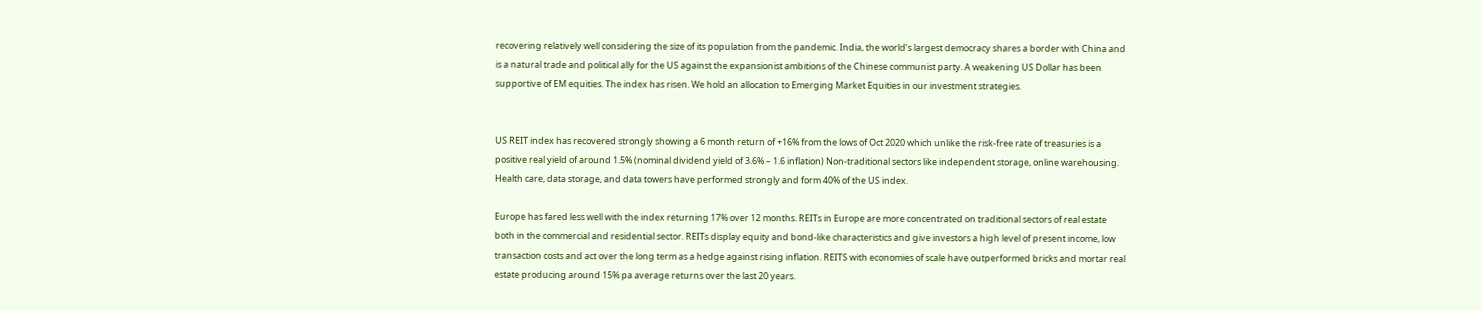recovering relatively well considering the size of its population from the pandemic. India, the world’s largest democracy shares a border with China and is a natural trade and political ally for the US against the expansionist ambitions of the Chinese communist party. A weakening US Dollar has been supportive of EM equities. The index has risen. We hold an allocation to Emerging Market Equities in our investment strategies.


US REIT index has recovered strongly showing a 6 month return of +16% from the lows of Oct 2020 which unlike the risk-free rate of treasuries is a positive real yield of around 1.5% (nominal dividend yield of 3.6% – 1.6 inflation) Non-traditional sectors like independent storage, online warehousing. Health care, data storage, and data towers have performed strongly and form 40% of the US index.

Europe has fared less well with the index returning 17% over 12 months. REITs in Europe are more concentrated on traditional sectors of real estate both in the commercial and residential sector. REITs display equity and bond-like characteristics and give investors a high level of present income, low transaction costs and act over the long term as a hedge against rising inflation. REITS with economies of scale have outperformed bricks and mortar real estate producing around 15% pa average returns over the last 20 years.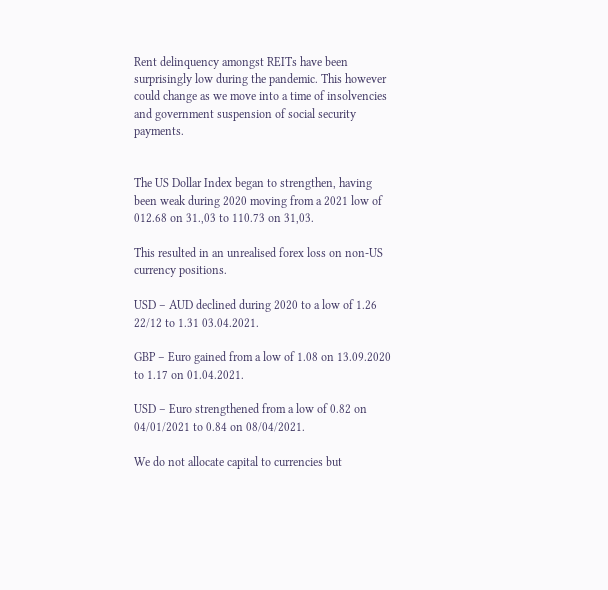Rent delinquency amongst REITs have been surprisingly low during the pandemic. This however could change as we move into a time of insolvencies and government suspension of social security payments.


The US Dollar Index began to strengthen, having been weak during 2020 moving from a 2021 low of 012.68 on 31.,03 to 110.73 on 31,03.

This resulted in an unrealised forex loss on non-US currency positions.

USD – AUD declined during 2020 to a low of 1.26 22/12 to 1.31 03.04.2021.

GBP – Euro gained from a low of 1.08 on 13.09.2020 to 1.17 on 01.04.2021.

USD – Euro strengthened from a low of 0.82 on 04/01/2021 to 0.84 on 08/04/2021.

We do not allocate capital to currencies but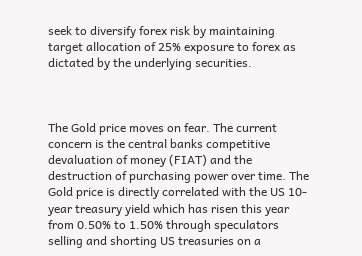seek to diversify forex risk by maintaining target allocation of 25% exposure to forex as dictated by the underlying securities.



The Gold price moves on fear. The current concern is the central banks competitive devaluation of money (FIAT) and the destruction of purchasing power over time. The Gold price is directly correlated with the US 10-year treasury yield which has risen this year from 0.50% to 1.50% through speculators selling and shorting US treasuries on a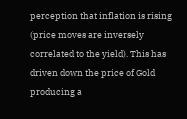perception that inflation is rising (price moves are inversely correlated to the yield). This has driven down the price of Gold producing a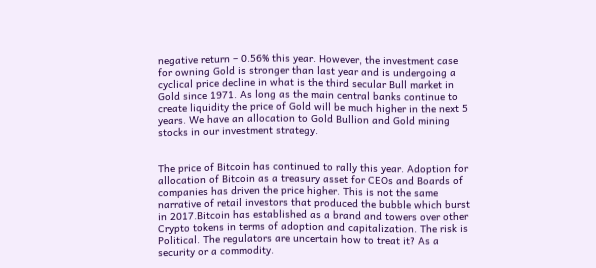negative return – 0.56% this year. However, the investment case for owning Gold is stronger than last year and is undergoing a cyclical price decline in what is the third secular Bull market in Gold since 1971. As long as the main central banks continue to create liquidity the price of Gold will be much higher in the next 5 years. We have an allocation to Gold Bullion and Gold mining stocks in our investment strategy.


The price of Bitcoin has continued to rally this year. Adoption for allocation of Bitcoin as a treasury asset for CEOs and Boards of companies has driven the price higher. This is not the same narrative of retail investors that produced the bubble which burst in 2017.Bitcoin has established as a brand and towers over other Crypto tokens in terms of adoption and capitalization. The risk is Political. The regulators are uncertain how to treat it? As a security or a commodity.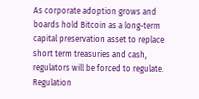As corporate adoption grows and boards hold Bitcoin as a long-term capital preservation asset to replace short term treasuries and cash, regulators will be forced to regulate. Regulation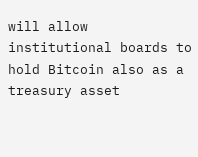will allow institutional boards to hold Bitcoin also as a treasury asset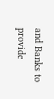and Banks to provide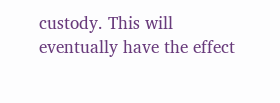custody. This will eventually have the effect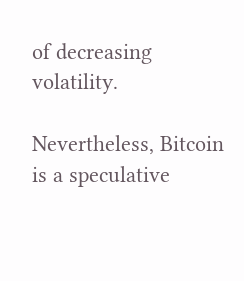of decreasing volatility.

Nevertheless, Bitcoin is a speculative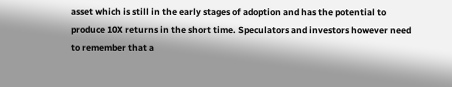asset which is still in the early stages of adoption and has the potential to produce 10X returns in the short time. Speculators and investors however need to remember that a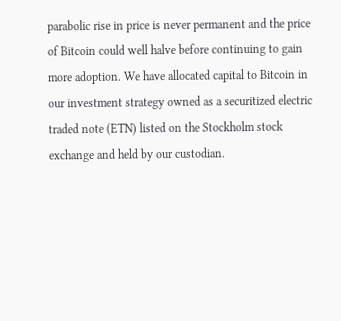parabolic rise in price is never permanent and the price of Bitcoin could well halve before continuing to gain more adoption. We have allocated capital to Bitcoin in our investment strategy owned as a securitized electric traded note (ETN) listed on the Stockholm stock exchange and held by our custodian.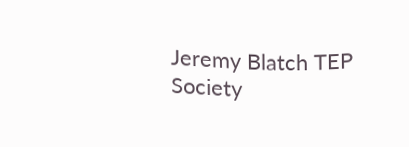Jeremy Blatch TEP
Society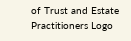of Trust and Estate Practitioners Logo